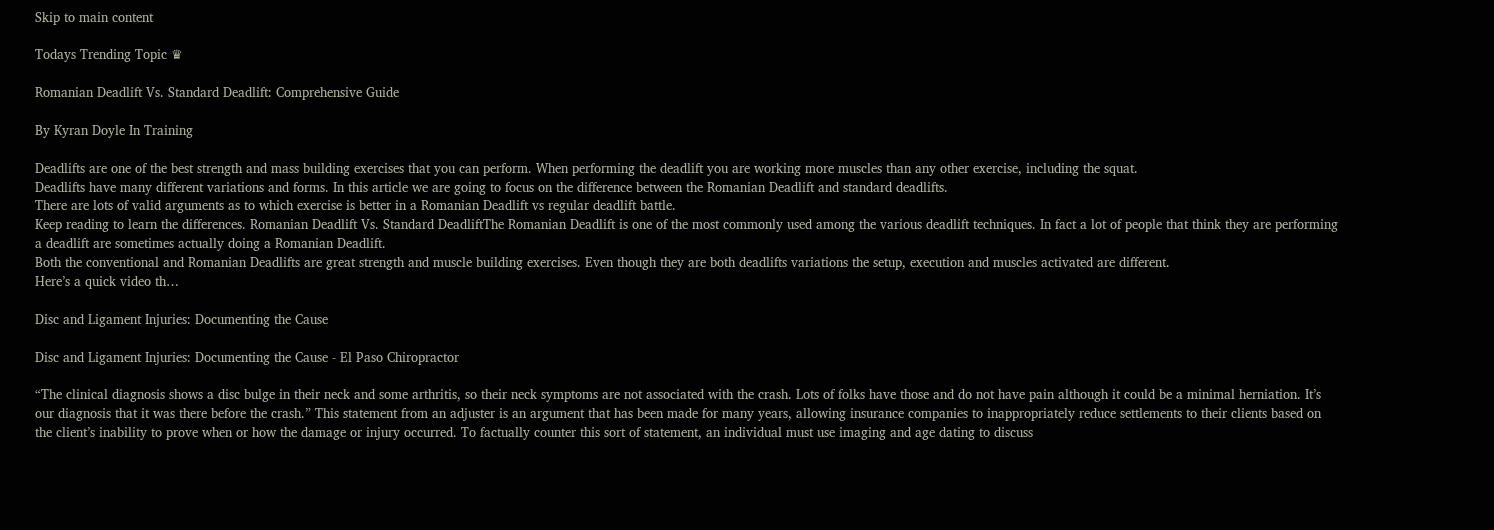Skip to main content

Todays Trending Topic ♛

Romanian Deadlift Vs. Standard Deadlift: Comprehensive Guide

By Kyran Doyle In Training

Deadlifts are one of the best strength and mass building exercises that you can perform. When performing the deadlift you are working more muscles than any other exercise, including the squat.
Deadlifts have many different variations and forms. In this article we are going to focus on the difference between the Romanian Deadlift and standard deadlifts.
There are lots of valid arguments as to which exercise is better in a Romanian Deadlift vs regular deadlift battle.
Keep reading to learn the differences. Romanian Deadlift Vs. Standard DeadliftThe Romanian Deadlift is one of the most commonly used among the various deadlift techniques. In fact a lot of people that think they are performing a deadlift are sometimes actually doing a Romanian Deadlift.
Both the conventional and Romanian Deadlifts are great strength and muscle building exercises. Even though they are both deadlifts variations the setup, execution and muscles activated are different.
Here’s a quick video th…

Disc and Ligament Injuries: Documenting the Cause

Disc and Ligament Injuries: Documenting the Cause - El Paso Chiropractor

“The clinical diagnosis shows a disc bulge in their neck and some arthritis, so their neck symptoms are not associated with the crash. Lots of folks have those and do not have pain although it could be a minimal herniation. It’s our diagnosis that it was there before the crash.” This statement from an adjuster is an argument that has been made for many years, allowing insurance companies to inappropriately reduce settlements to their clients based on the client’s inability to prove when or how the damage or injury occurred. To factually counter this sort of statement, an individual must use imaging and age dating to discuss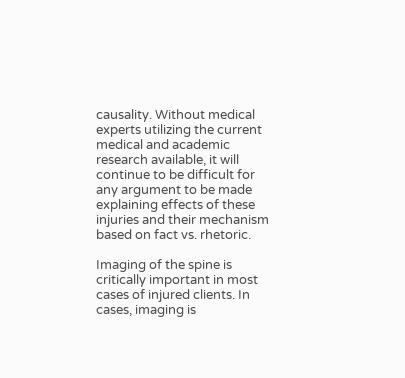causality. Without medical experts utilizing the current medical and academic research available, it will continue to be difficult for any argument to be made explaining effects of these injuries and their mechanism based on fact vs. rhetoric.

Imaging of the spine is critically important in most cases of injured clients. In cases, imaging is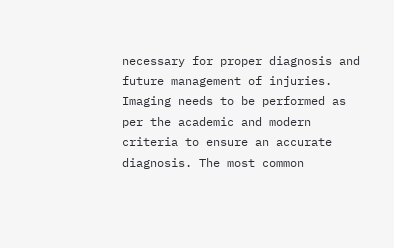necessary for proper diagnosis and future management of injuries. Imaging needs to be performed as per the academic and modern criteria to ensure an accurate diagnosis. The most common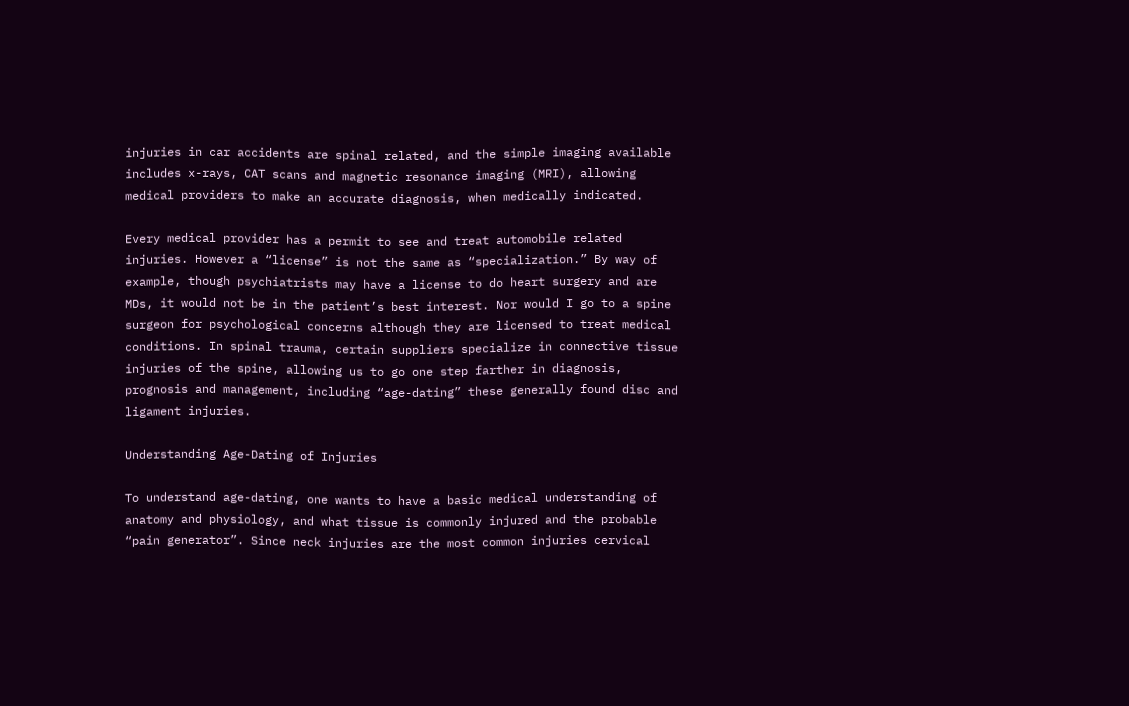injuries in car accidents are spinal related, and the simple imaging available includes x-rays, CAT scans and magnetic resonance imaging (MRI), allowing medical providers to make an accurate diagnosis, when medically indicated.

Every medical provider has a permit to see and treat automobile related injuries. However a “license” is not the same as “specialization.” By way of example, though psychiatrists may have a license to do heart surgery and are MDs, it would not be in the patient’s best interest. Nor would I go to a spine surgeon for psychological concerns although they are licensed to treat medical conditions. In spinal trauma, certain suppliers specialize in connective tissue injuries of the spine, allowing us to go one step farther in diagnosis, prognosis and management, including “age-dating” these generally found disc and ligament injuries.

Understanding Age-Dating of Injuries

To understand age-dating, one wants to have a basic medical understanding of anatomy and physiology, and what tissue is commonly injured and the probable “pain generator”. Since neck injuries are the most common injuries cervical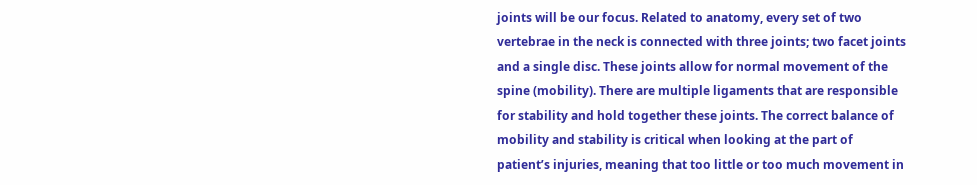joints will be our focus. Related to anatomy, every set of two vertebrae in the neck is connected with three joints; two facet joints and a single disc. These joints allow for normal movement of the spine (mobility). There are multiple ligaments that are responsible for stability and hold together these joints. The correct balance of mobility and stability is critical when looking at the part of patient’s injuries, meaning that too little or too much movement in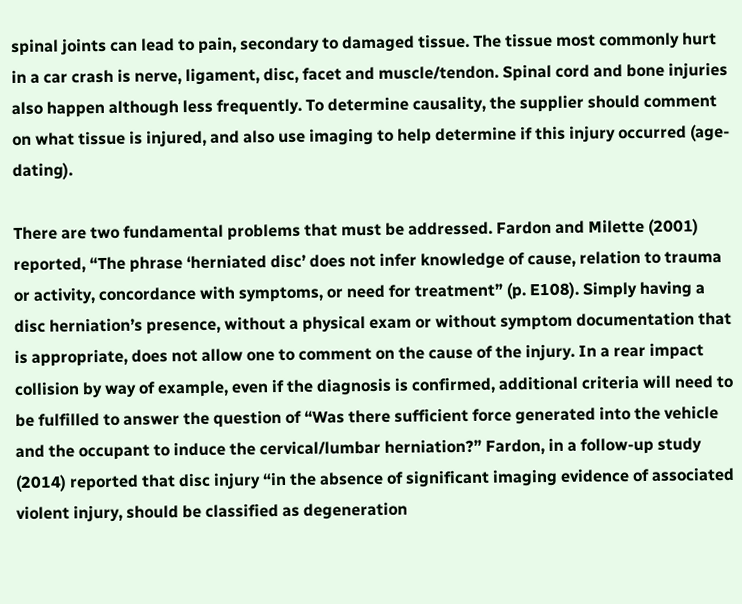spinal joints can lead to pain, secondary to damaged tissue. The tissue most commonly hurt in a car crash is nerve, ligament, disc, facet and muscle/tendon. Spinal cord and bone injuries also happen although less frequently. To determine causality, the supplier should comment on what tissue is injured, and also use imaging to help determine if this injury occurred (age-dating).

There are two fundamental problems that must be addressed. Fardon and Milette (2001) reported, “The phrase ‘herniated disc’ does not infer knowledge of cause, relation to trauma or activity, concordance with symptoms, or need for treatment” (p. E108). Simply having a disc herniation’s presence, without a physical exam or without symptom documentation that is appropriate, does not allow one to comment on the cause of the injury. In a rear impact collision by way of example, even if the diagnosis is confirmed, additional criteria will need to be fulfilled to answer the question of “Was there sufficient force generated into the vehicle and the occupant to induce the cervical/lumbar herniation?” Fardon, in a follow-up study (2014) reported that disc injury “in the absence of significant imaging evidence of associated violent injury, should be classified as degeneration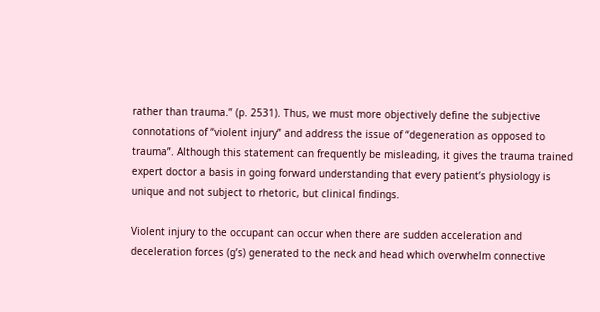rather than trauma.” (p. 2531). Thus, we must more objectively define the subjective connotations of “violent injury” and address the issue of “degeneration as opposed to trauma”. Although this statement can frequently be misleading, it gives the trauma trained expert doctor a basis in going forward understanding that every patient’s physiology is unique and not subject to rhetoric, but clinical findings.

Violent injury to the occupant can occur when there are sudden acceleration and deceleration forces (g’s) generated to the neck and head which overwhelm connective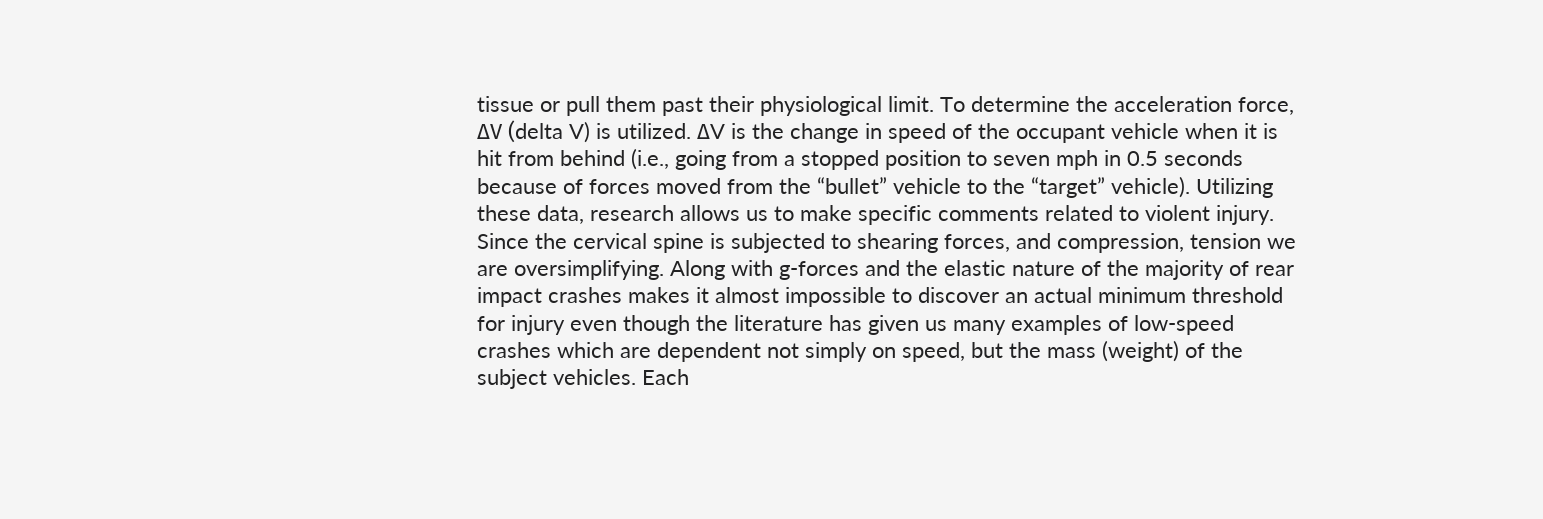tissue or pull them past their physiological limit. To determine the acceleration force, ΔV (delta V) is utilized. ΔV is the change in speed of the occupant vehicle when it is hit from behind (i.e., going from a stopped position to seven mph in 0.5 seconds because of forces moved from the “bullet” vehicle to the “target” vehicle). Utilizing these data, research allows us to make specific comments related to violent injury. Since the cervical spine is subjected to shearing forces, and compression, tension we are oversimplifying. Along with g-forces and the elastic nature of the majority of rear impact crashes makes it almost impossible to discover an actual minimum threshold for injury even though the literature has given us many examples of low-speed crashes which are dependent not simply on speed, but the mass (weight) of the subject vehicles. Each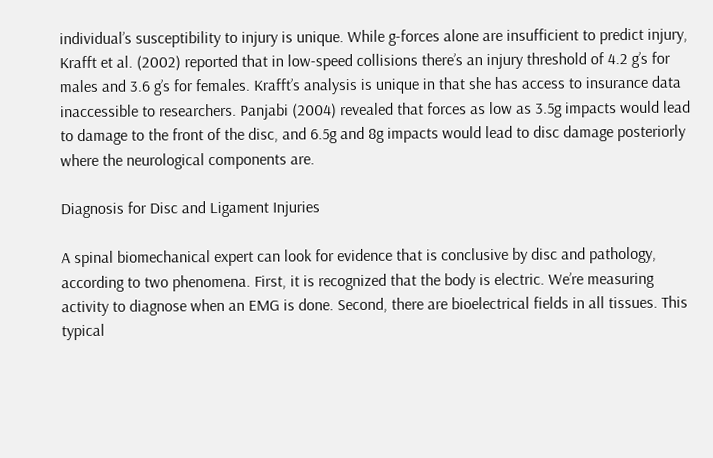individual’s susceptibility to injury is unique. While g-forces alone are insufficient to predict injury, Krafft et al. (2002) reported that in low-speed collisions there’s an injury threshold of 4.2 g’s for males and 3.6 g’s for females. Krafft’s analysis is unique in that she has access to insurance data inaccessible to researchers. Panjabi (2004) revealed that forces as low as 3.5g impacts would lead to damage to the front of the disc, and 6.5g and 8g impacts would lead to disc damage posteriorly where the neurological components are.

Diagnosis for Disc and Ligament Injuries

A spinal biomechanical expert can look for evidence that is conclusive by disc and pathology, according to two phenomena. First, it is recognized that the body is electric. We’re measuring activity to diagnose when an EMG is done. Second, there are bioelectrical fields in all tissues. This typical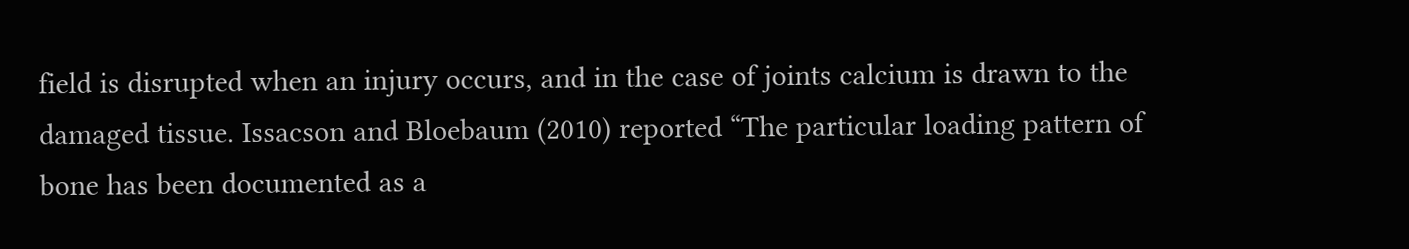field is disrupted when an injury occurs, and in the case of joints calcium is drawn to the damaged tissue. Issacson and Bloebaum (2010) reported “The particular loading pattern of bone has been documented as a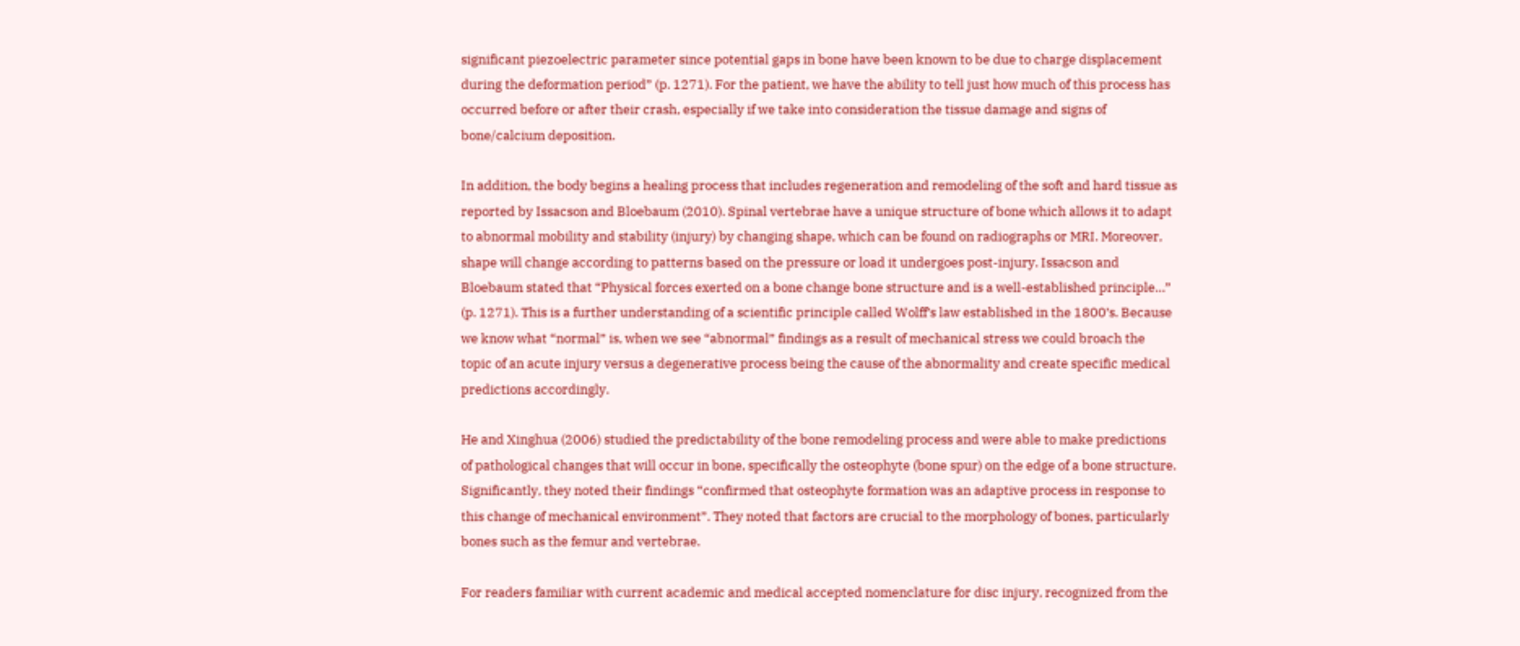significant piezoelectric parameter since potential gaps in bone have been known to be due to charge displacement during the deformation period” (p. 1271). For the patient, we have the ability to tell just how much of this process has occurred before or after their crash, especially if we take into consideration the tissue damage and signs of bone/calcium deposition.

In addition, the body begins a healing process that includes regeneration and remodeling of the soft and hard tissue as reported by Issacson and Bloebaum (2010). Spinal vertebrae have a unique structure of bone which allows it to adapt to abnormal mobility and stability (injury) by changing shape, which can be found on radiographs or MRI. Moreover, shape will change according to patterns based on the pressure or load it undergoes post-injury. Issacson and Bloebaum stated that “Physical forces exerted on a bone change bone structure and is a well-established principle…” (p. 1271). This is a further understanding of a scientific principle called Wolff’s law established in the 1800’s. Because we know what “normal” is, when we see “abnormal” findings as a result of mechanical stress we could broach the topic of an acute injury versus a degenerative process being the cause of the abnormality and create specific medical predictions accordingly.

He and Xinghua (2006) studied the predictability of the bone remodeling process and were able to make predictions of pathological changes that will occur in bone, specifically the osteophyte (bone spur) on the edge of a bone structure. Significantly, they noted their findings “confirmed that osteophyte formation was an adaptive process in response to this change of mechanical environment”. They noted that factors are crucial to the morphology of bones, particularly bones such as the femur and vertebrae.

For readers familiar with current academic and medical accepted nomenclature for disc injury, recognized from the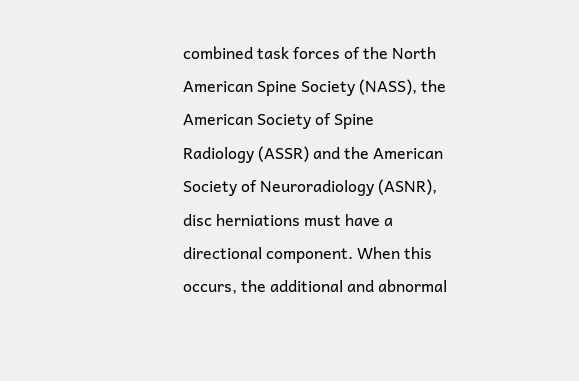combined task forces of the North American Spine Society (NASS), the American Society of Spine Radiology (ASSR) and the American Society of Neuroradiology (ASNR), disc herniations must have a directional component. When this occurs, the additional and abnormal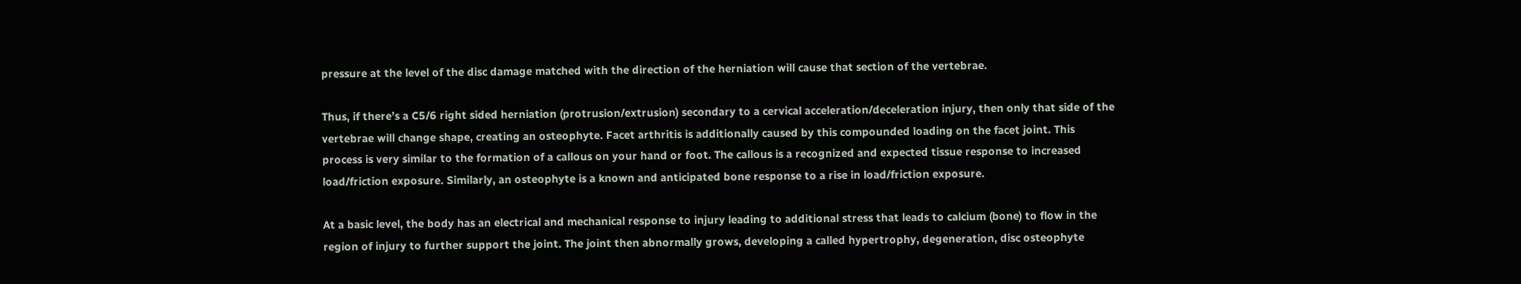pressure at the level of the disc damage matched with the direction of the herniation will cause that section of the vertebrae.

Thus, if there’s a C5/6 right sided herniation (protrusion/extrusion) secondary to a cervical acceleration/deceleration injury, then only that side of the vertebrae will change shape, creating an osteophyte. Facet arthritis is additionally caused by this compounded loading on the facet joint. This process is very similar to the formation of a callous on your hand or foot. The callous is a recognized and expected tissue response to increased load/friction exposure. Similarly, an osteophyte is a known and anticipated bone response to a rise in load/friction exposure.

At a basic level, the body has an electrical and mechanical response to injury leading to additional stress that leads to calcium (bone) to flow in the region of injury to further support the joint. The joint then abnormally grows, developing a called hypertrophy, degeneration, disc osteophyte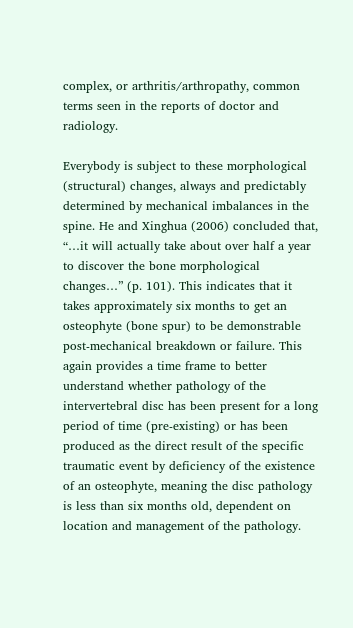complex, or arthritis/arthropathy, common terms seen in the reports of doctor and radiology.

Everybody is subject to these morphological (structural) changes, always and predictably determined by mechanical imbalances in the spine. He and Xinghua (2006) concluded that, “…it will actually take about over half a year to discover the bone morphological changes…” (p. 101). This indicates that it takes approximately six months to get an osteophyte (bone spur) to be demonstrable post-mechanical breakdown or failure. This again provides a time frame to better understand whether pathology of the intervertebral disc has been present for a long period of time (pre-existing) or has been produced as the direct result of the specific traumatic event by deficiency of the existence of an osteophyte, meaning the disc pathology is less than six months old, dependent on location and management of the pathology.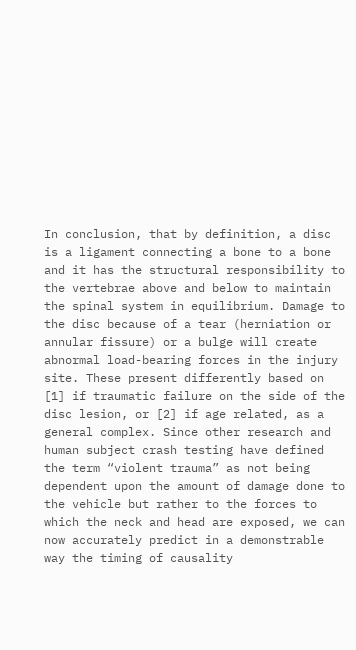In conclusion, that by definition, a disc is a ligament connecting a bone to a bone and it has the structural responsibility to the vertebrae above and below to maintain the spinal system in equilibrium. Damage to the disc because of a tear (herniation or annular fissure) or a bulge will create abnormal load-bearing forces in the injury site. These present differently based on [1] if traumatic failure on the side of the disc lesion, or [2] if age related, as a general complex. Since other research and human subject crash testing have defined the term “violent trauma” as not being dependent upon the amount of damage done to the vehicle but rather to the forces to which the neck and head are exposed, we can now accurately predict in a demonstrable way the timing of causality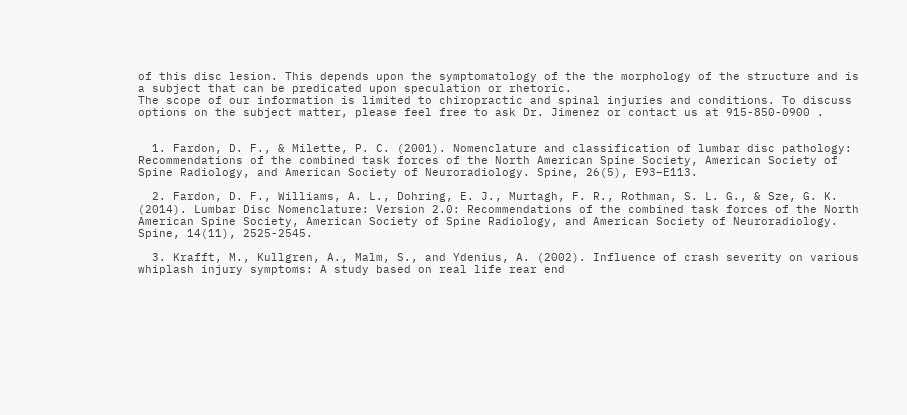of this disc lesion. This depends upon the symptomatology of the the morphology of the structure and is a subject that can be predicated upon speculation or rhetoric.
The scope of our information is limited to chiropractic and spinal injuries and conditions. To discuss options on the subject matter, please feel free to ask Dr. Jimenez or contact us at 915-850-0900 .


  1. Fardon, D. F., & Milette, P. C. (2001). Nomenclature and classification of lumbar disc pathology: Recommendations of the combined task forces of the North American Spine Society, American Society of Spine Radiology, and American Society of Neuroradiology. Spine, 26(5), E93–E113.

  2. Fardon, D. F., Williams, A. L., Dohring, E. J., Murtagh, F. R., Rothman, S. L. G., & Sze, G. K. (2014). Lumbar Disc Nomenclature: Version 2.0: Recommendations of the combined task forces of the North American Spine Society, American Society of Spine Radiology, and American Society of Neuroradiology. Spine, 14(11), 2525-2545.

  3. Krafft, M., Kullgren, A., Malm, S., and Ydenius, A. (2002). Influence of crash severity on various whiplash injury symptoms: A study based on real life rear end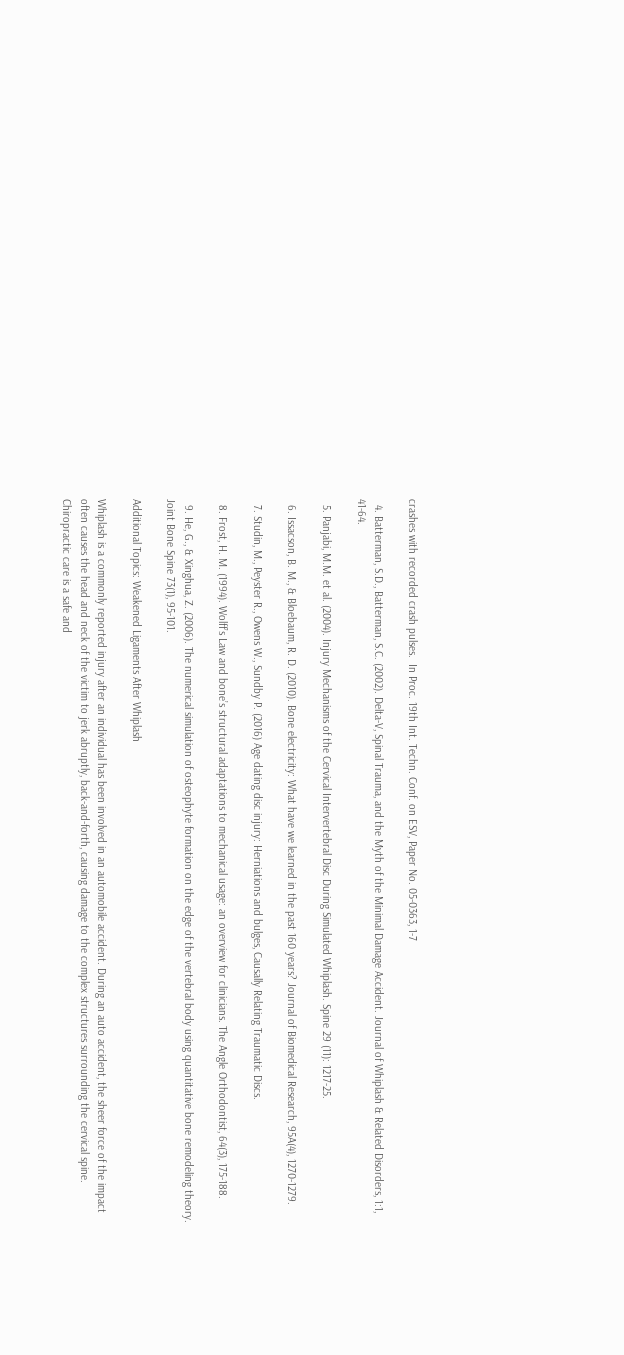crashes with recorded crash pulses.  In Proc. 19th Int. Techn. Conf. on ESV, Paper No. 05-0363, 1-7

  4. Batterman, S.D., Batterman, S.C. (2002). Delta-V, Spinal Trauma, and the Myth of the Minimal Damage Accident. Journal of Whiplash & Related Disorders, 1:1, 41-64.

  5. Panjabi, M.M. et al. (2004). Injury Mechanisms of the Cervical Intervertebral Disc During Simulated Whiplash. Spine 29 (11): 1217-25.

  6. Issacson, B. M., & Bloebaum, R. D. (2010). Bone electricity: What have we learned in the past 160 years? Journal of Biomedical Research, 95A(4), 1270-1279.

  7. Studin, M., Peyster R., Owens W., Sundby P. (2016) Age dating disc injury: Herniations and bulges, Causally Relating Traumatic Discs.

  8. Frost, H. M. (1994). Wolff’s Law and bone’s structural adaptations to mechanical usage: an overview for clinicians. The Angle Orthodontist, 64(3), 175-188.

  9. He, G., & Xinghua, Z. (2006). The numerical simulation of osteophyte formation on the edge of the vertebral body using quantitative bone remodeling theory. Joint Bone Spine 73(1), 95-101.

Additional Topics: Weakened Ligaments After Whiplash

Whiplash is a commonly reported injury after an individual has been involved in an automobile accident. During an auto accident, the sheer force of the impact often causes the head and neck of the victim to jerk abruptly, back-and-forth, causing damage to the complex structures surrounding the cervical spine. Chiropractic care is a safe and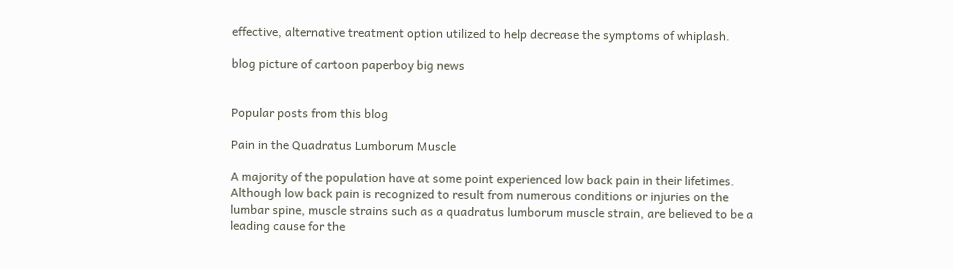effective, alternative treatment option utilized to help decrease the symptoms of whiplash.

blog picture of cartoon paperboy big news


Popular posts from this blog

Pain in the Quadratus Lumborum Muscle

A majority of the population have at some point experienced low back pain in their lifetimes. Although low back pain is recognized to result from numerous conditions or injuries on the lumbar spine, muscle strains such as a quadratus lumborum muscle strain, are believed to be a leading cause for the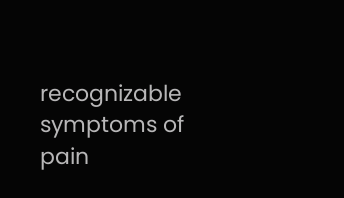recognizable symptoms of pain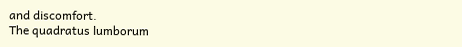and discomfort.
The quadratus lumborum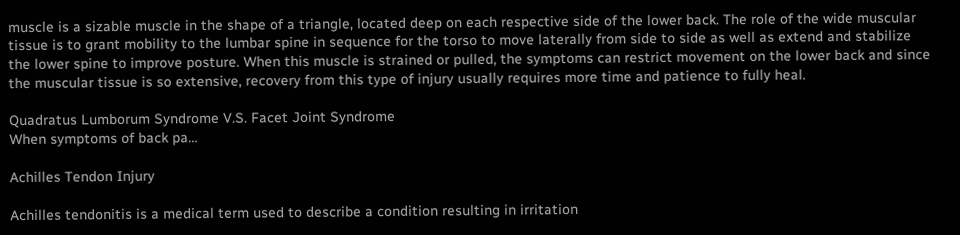muscle is a sizable muscle in the shape of a triangle, located deep on each respective side of the lower back. The role of the wide muscular tissue is to grant mobility to the lumbar spine in sequence for the torso to move laterally from side to side as well as extend and stabilize the lower spine to improve posture. When this muscle is strained or pulled, the symptoms can restrict movement on the lower back and since the muscular tissue is so extensive, recovery from this type of injury usually requires more time and patience to fully heal.

Quadratus Lumborum Syndrome V.S. Facet Joint Syndrome
When symptoms of back pa…

Achilles Tendon Injury

Achilles tendonitis is a medical term used to describe a condition resulting in irritation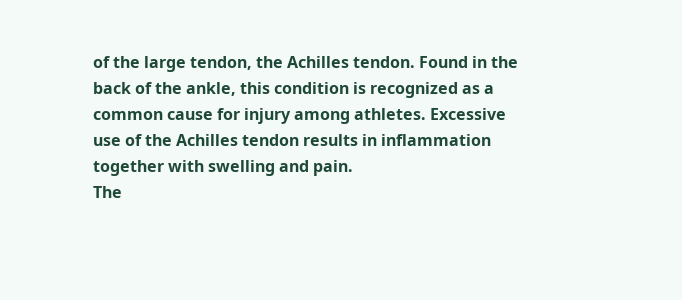of the large tendon, the Achilles tendon. Found in the back of the ankle, this condition is recognized as a common cause for injury among athletes. Excessive use of the Achilles tendon results in inflammation together with swelling and pain.
The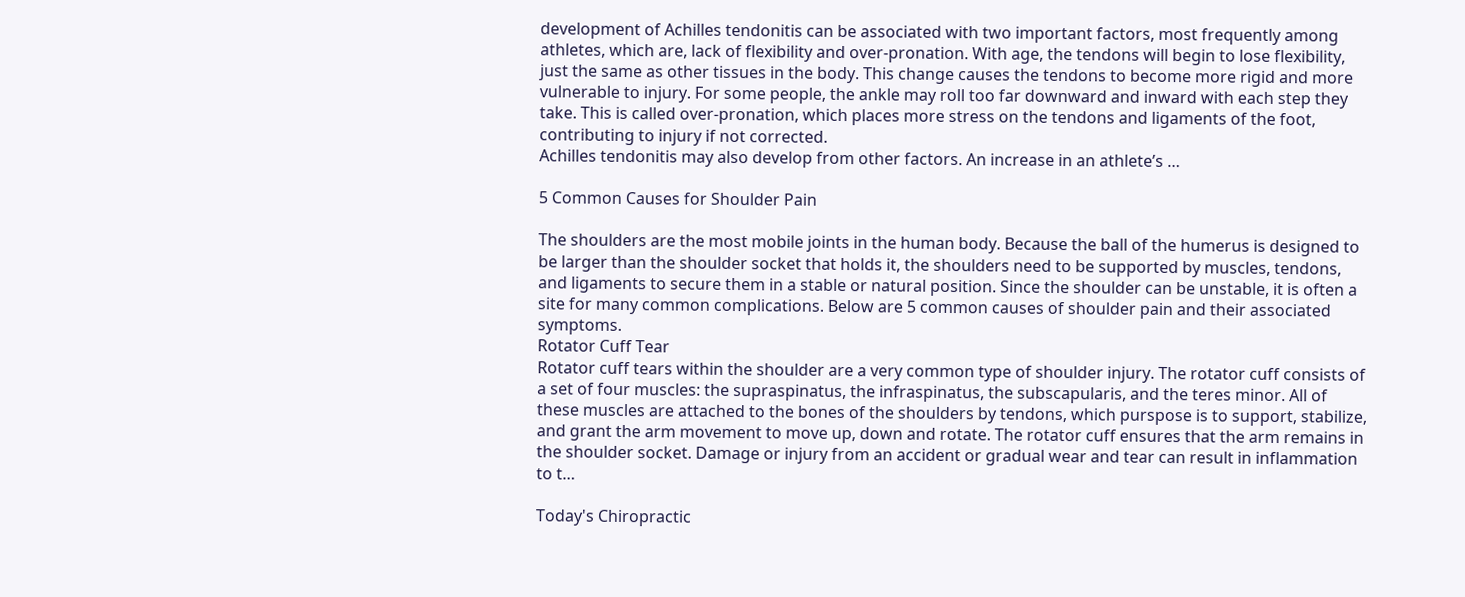development of Achilles tendonitis can be associated with two important factors, most frequently among athletes, which are, lack of flexibility and over-pronation. With age, the tendons will begin to lose flexibility, just the same as other tissues in the body. This change causes the tendons to become more rigid and more vulnerable to injury. For some people, the ankle may roll too far downward and inward with each step they take. This is called over-pronation, which places more stress on the tendons and ligaments of the foot, contributing to injury if not corrected.
Achilles tendonitis may also develop from other factors. An increase in an athlete’s …

5 Common Causes for Shoulder Pain

The shoulders are the most mobile joints in the human body. Because the ball of the humerus is designed to be larger than the shoulder socket that holds it, the shoulders need to be supported by muscles, tendons, and ligaments to secure them in a stable or natural position. Since the shoulder can be unstable, it is often a site for many common complications. Below are 5 common causes of shoulder pain and their associated symptoms.
Rotator Cuff Tear
Rotator cuff tears within the shoulder are a very common type of shoulder injury. The rotator cuff consists of a set of four muscles: the supraspinatus, the infraspinatus, the subscapularis, and the teres minor. All of these muscles are attached to the bones of the shoulders by tendons, which purspose is to support, stabilize, and grant the arm movement to move up, down and rotate. The rotator cuff ensures that the arm remains in the shoulder socket. Damage or injury from an accident or gradual wear and tear can result in inflammation to t…

Today's Chiropractic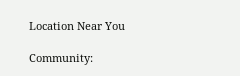Location Near You

Community: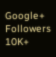Google+ Followers 10K+